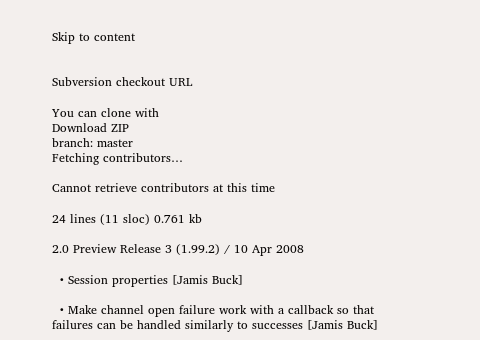Skip to content


Subversion checkout URL

You can clone with
Download ZIP
branch: master
Fetching contributors…

Cannot retrieve contributors at this time

24 lines (11 sloc) 0.761 kb

2.0 Preview Release 3 (1.99.2) / 10 Apr 2008

  • Session properties [Jamis Buck]

  • Make channel open failure work with a callback so that failures can be handled similarly to successes [Jamis Buck]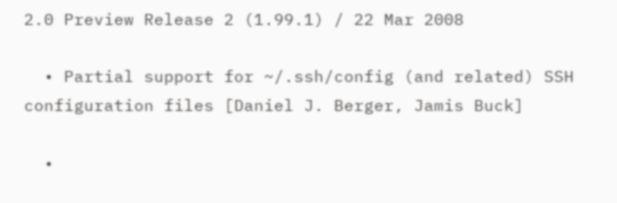2.0 Preview Release 2 (1.99.1) / 22 Mar 2008

  • Partial support for ~/.ssh/config (and related) SSH configuration files [Daniel J. Berger, Jamis Buck]

  •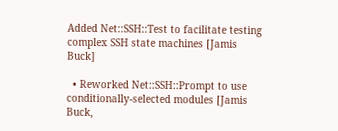Added Net::SSH::Test to facilitate testing complex SSH state machines [Jamis Buck]

  • Reworked Net::SSH::Prompt to use conditionally-selected modules [Jamis Buck,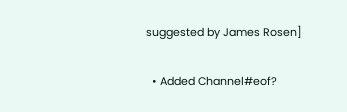suggested by James Rosen]

  • Added Channel#eof?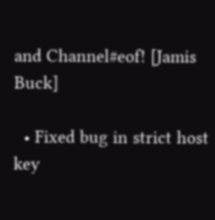and Channel#eof! [Jamis Buck]

  • Fixed bug in strict host key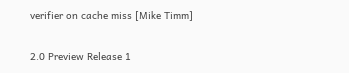verifier on cache miss [Mike Timm]

2.0 Preview Release 1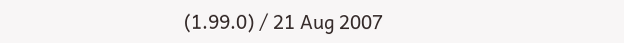(1.99.0) / 21 Aug 2007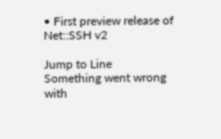• First preview release of Net::SSH v2

Jump to Line
Something went wrong with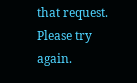that request. Please try again.